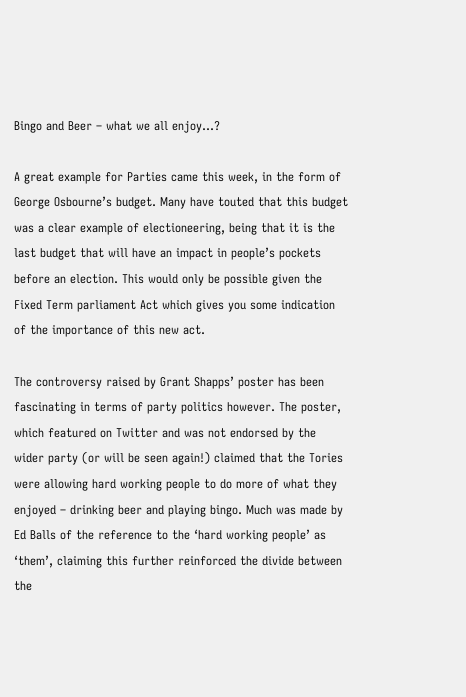Bingo and Beer – what we all enjoy…?

A great example for Parties came this week, in the form of George Osbourne’s budget. Many have touted that this budget was a clear example of electioneering, being that it is the last budget that will have an impact in people’s pockets before an election. This would only be possible given the Fixed Term parliament Act which gives you some indication of the importance of this new act.

The controversy raised by Grant Shapps’ poster has been fascinating in terms of party politics however. The poster, which featured on Twitter and was not endorsed by the wider party (or will be seen again!) claimed that the Tories were allowing hard working people to do more of what they enjoyed – drinking beer and playing bingo. Much was made by Ed Balls of the reference to the ‘hard working people’ as ‘them’, claiming this further reinforced the divide between the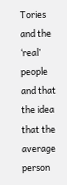Tories and the ‘real’ people and that the idea that the average person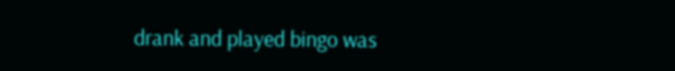drank and played bingo was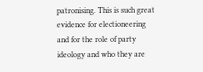patronising. This is such great evidence for electioneering and for the role of party ideology and who they are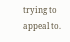trying to appeal to.